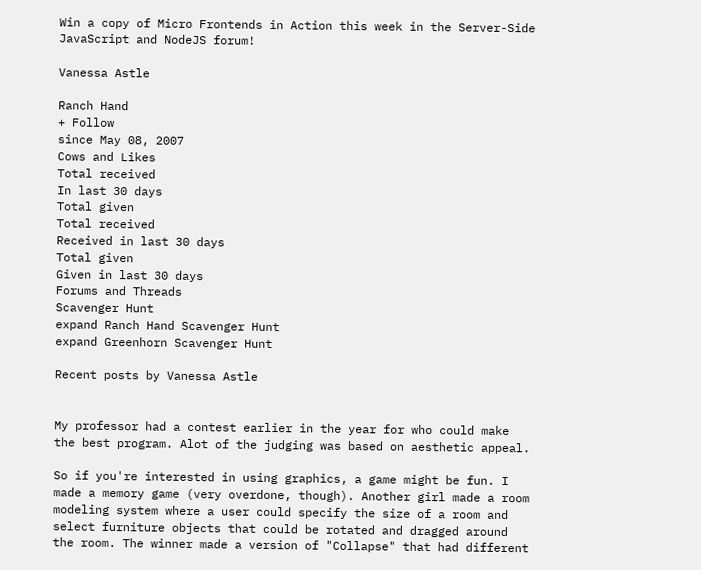Win a copy of Micro Frontends in Action this week in the Server-Side JavaScript and NodeJS forum!

Vanessa Astle

Ranch Hand
+ Follow
since May 08, 2007
Cows and Likes
Total received
In last 30 days
Total given
Total received
Received in last 30 days
Total given
Given in last 30 days
Forums and Threads
Scavenger Hunt
expand Ranch Hand Scavenger Hunt
expand Greenhorn Scavenger Hunt

Recent posts by Vanessa Astle


My professor had a contest earlier in the year for who could make the best program. Alot of the judging was based on aesthetic appeal.

So if you're interested in using graphics, a game might be fun. I made a memory game (very overdone, though). Another girl made a room modeling system where a user could specify the size of a room and select furniture objects that could be rotated and dragged around the room. The winner made a version of "Collapse" that had different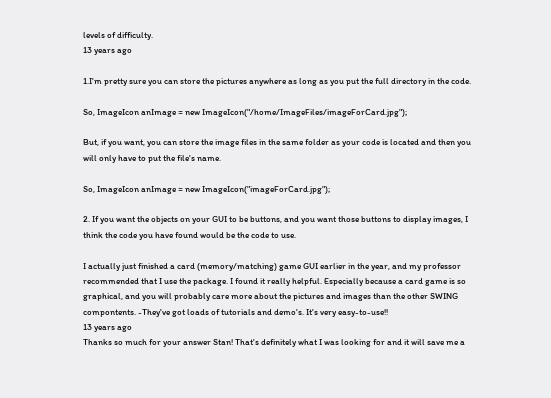levels of difficulty.
13 years ago

1.I'm pretty sure you can store the pictures anywhere as long as you put the full directory in the code.

So, ImageIcon anImage = new ImageIcon("/home/ImageFiles/imageForCard.jpg");

But, if you want, you can store the image files in the same folder as your code is located and then you will only have to put the file's name.

So, ImageIcon anImage = new ImageIcon("imageForCard.jpg");

2. If you want the objects on your GUI to be buttons, and you want those buttons to display images, I think the code you have found would be the code to use.

I actually just finished a card (memory/matching) game GUI earlier in the year, and my professor recommended that I use the package. I found it really helpful. Especially because a card game is so graphical, and you will probably care more about the pictures and images than the other SWING compontents. -They've got loads of tutorials and demo's. It's very easy-to-use!!
13 years ago
Thanks so much for your answer Stan! That's definitely what I was looking for and it will save me a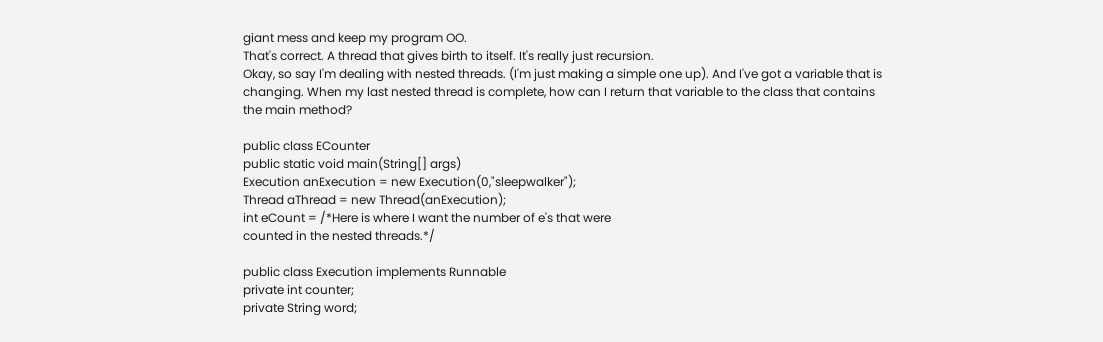giant mess and keep my program OO.
That's correct. A thread that gives birth to itself. It's really just recursion.
Okay, so say I'm dealing with nested threads. (I'm just making a simple one up). And I've got a variable that is changing. When my last nested thread is complete, how can I return that variable to the class that contains the main method?

public class ECounter
public static void main(String[] args)
Execution anExecution = new Execution(0,"sleepwalker");
Thread aThread = new Thread(anExecution);
int eCount = /*Here is where I want the number of e's that were
counted in the nested threads.*/

public class Execution implements Runnable
private int counter;
private String word;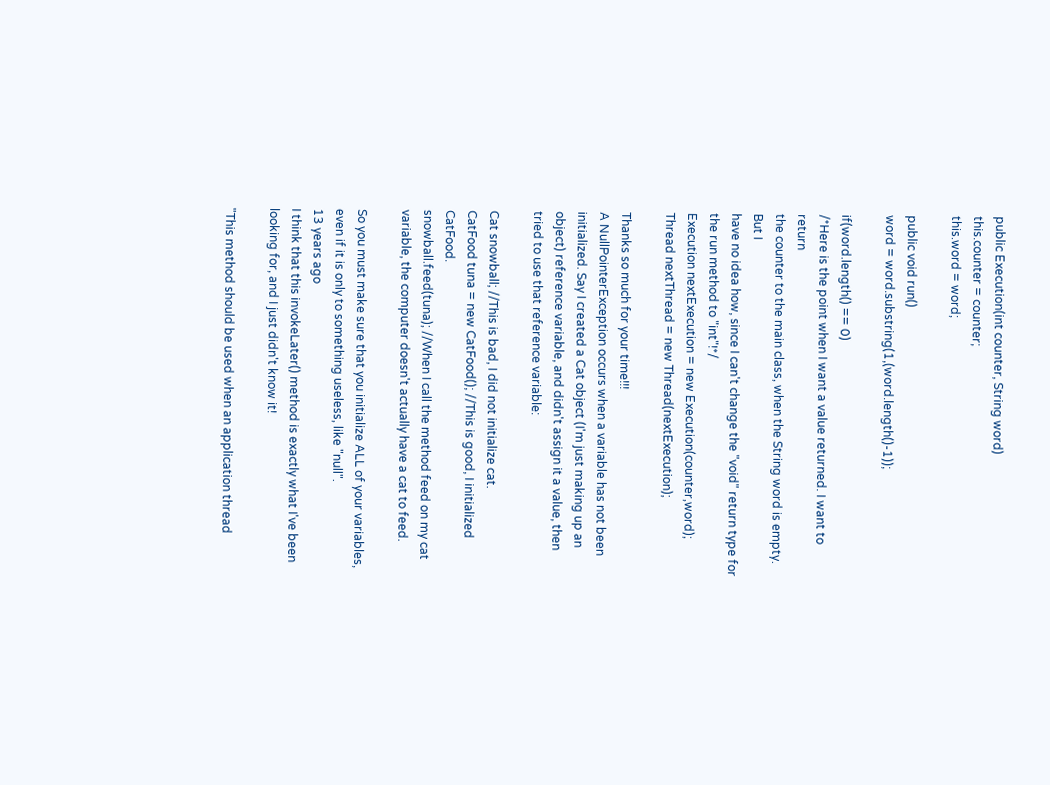public Execution(int counter, String word)
this.counter = counter;
this.word = word;

public void run()
word = word.substring(1,(word.length()-1));

if(word.length() == 0)
/*Here is the point when I want a value returned. I want to return
the counter to the main class, when the String word is empty. But I
have no idea how, since I can't change the "void" return type for
the run method to "int"!*/
Execution nextExecution = new Execution(counter,word);
Thread nextThread = new Thread(nextExecution);

Thanks so much for your time!!!
A NullPointerException occurs when a variable has not been initialized. Say I created a Cat object (I'm just making up an object) reference variable, and didn't assign it a value, then tried to use that reference variable:

Cat snowball; //This is bad, I did not initialize cat.
CatFood tuna = new CatFood(); //This is good, I initialized CatFood.
snowball.feed(tuna); //When I call the method feed on my cat variable, the computer doesn't actually have a cat to feed.

So you must make sure that you initialize ALL of your variables, even if it is only to something useless, like "null".
13 years ago
I think that this invokeLater() method is exactly what I've been looking for, and I just didn't know it!

"This method should be used when an application thread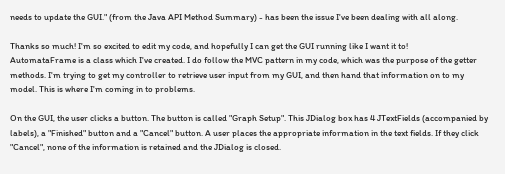needs to update the GUI." (from the Java API Method Summary) - has been the issue I've been dealing with all along.

Thanks so much! I'm so excited to edit my code, and hopefully I can get the GUI running like I want it to!
AutomataFrame is a class which I've created. I do follow the MVC pattern in my code, which was the purpose of the getter methods. I'm trying to get my controller to retrieve user input from my GUI, and then hand that information on to my model. This is where I'm coming in to problems.

On the GUI, the user clicks a button. The button is called "Graph Setup". This JDialog box has 4 JTextFields (accompanied by labels), a "Finished" button and a "Cancel" button. A user places the appropriate information in the text fields. If they click "Cancel", none of the information is retained and the JDialog is closed.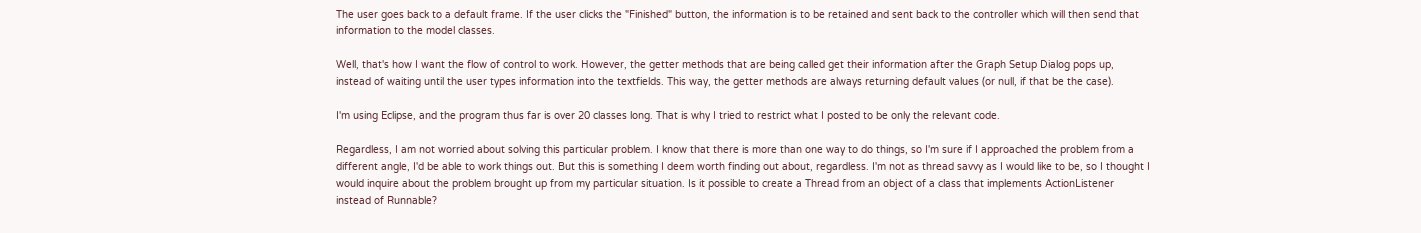The user goes back to a default frame. If the user clicks the "Finished" button, the information is to be retained and sent back to the controller which will then send that information to the model classes.

Well, that's how I want the flow of control to work. However, the getter methods that are being called get their information after the Graph Setup Dialog pops up, instead of waiting until the user types information into the textfields. This way, the getter methods are always returning default values (or null, if that be the case).

I'm using Eclipse, and the program thus far is over 20 classes long. That is why I tried to restrict what I posted to be only the relevant code.

Regardless, I am not worried about solving this particular problem. I know that there is more than one way to do things, so I'm sure if I approached the problem from a different angle, I'd be able to work things out. But this is something I deem worth finding out about, regardless. I'm not as thread savvy as I would like to be, so I thought I would inquire about the problem brought up from my particular situation. Is it possible to create a Thread from an object of a class that implements ActionListener instead of Runnable?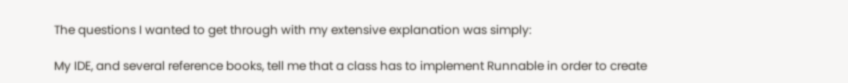The questions I wanted to get through with my extensive explanation was simply:

My IDE, and several reference books, tell me that a class has to implement Runnable in order to create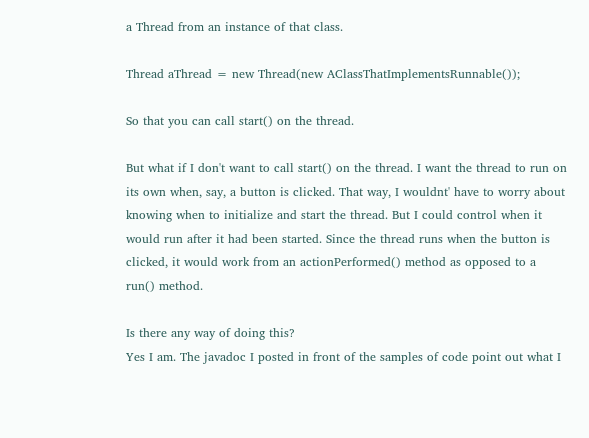a Thread from an instance of that class.

Thread aThread = new Thread(new AClassThatImplementsRunnable());

So that you can call start() on the thread.

But what if I don't want to call start() on the thread. I want the thread to run on its own when, say, a button is clicked. That way, I wouldnt' have to worry about knowing when to initialize and start the thread. But I could control when it would run after it had been started. Since the thread runs when the button is clicked, it would work from an actionPerformed() method as opposed to a run() method.

Is there any way of doing this?
Yes I am. The javadoc I posted in front of the samples of code point out what I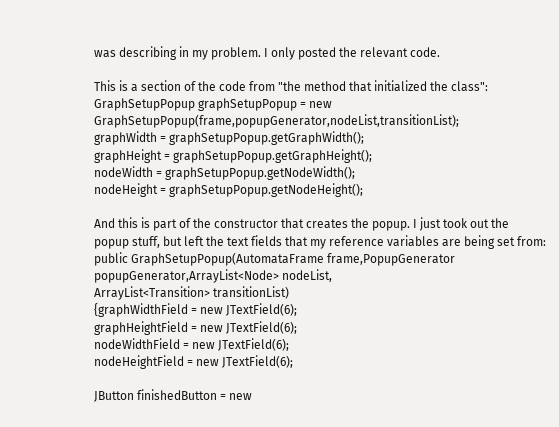was describing in my problem. I only posted the relevant code.

This is a section of the code from "the method that initialized the class":
GraphSetupPopup graphSetupPopup = new GraphSetupPopup(frame,popupGenerator,nodeList,transitionList);
graphWidth = graphSetupPopup.getGraphWidth();
graphHeight = graphSetupPopup.getGraphHeight();
nodeWidth = graphSetupPopup.getNodeWidth();
nodeHeight = graphSetupPopup.getNodeHeight();

And this is part of the constructor that creates the popup. I just took out the popup stuff, but left the text fields that my reference variables are being set from:
public GraphSetupPopup(AutomataFrame frame,PopupGenerator popupGenerator,ArrayList<Node> nodeList,
ArrayList<Transition> transitionList)
{graphWidthField = new JTextField(6);
graphHeightField = new JTextField(6);
nodeWidthField = new JTextField(6);
nodeHeightField = new JTextField(6);

JButton finishedButton = new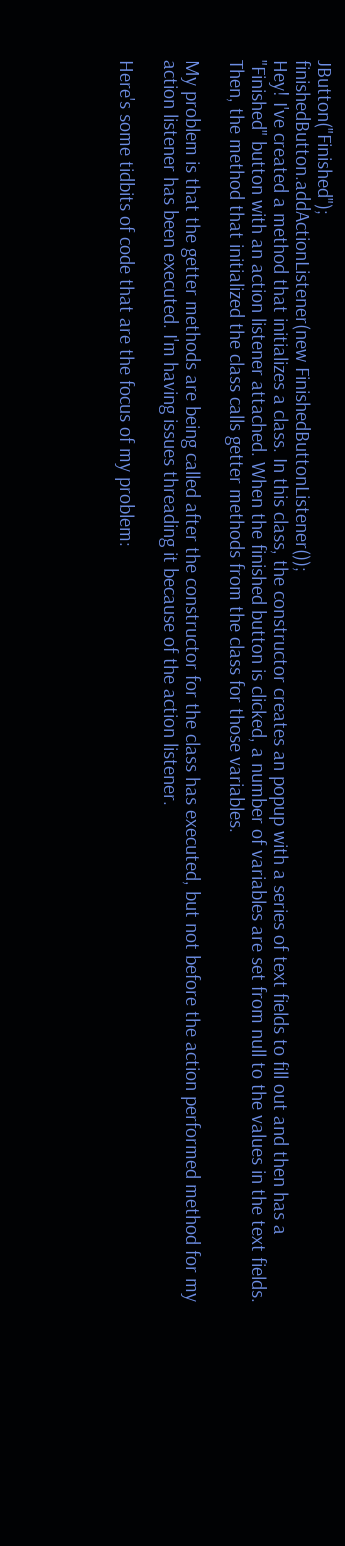JButton("Finished");
finishedButton.addActionListener(new FinishedButtonListener());
Hey! I've created a method that initializes a class. In this class, the constructor creates an popup with a series of text fields to fill out and then has a "Finished" button with an action listener attached. When the finished button is clicked, a number of variables are set from null to the values in the text fields. Then, the method that initialized the class calls getter methods from the class for those variables.

My problem is that the getter methods are being called after the constructor for the class has executed, but not before the action performed method for my action listener has been executed. I'm having issues threading it because of the action listener.

Here's some tidbits of code that are the focus of my problem: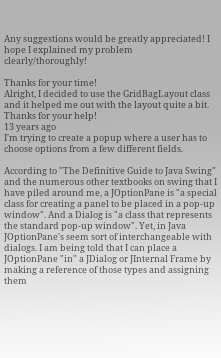Any suggestions would be greatly appreciated! I hope I explained my problem clearly/thoroughly!

Thanks for your time!
Alright, I decided to use the GridBagLayout class and it helped me out with the layout quite a bit. Thanks for your help!
13 years ago
I'm trying to create a popup where a user has to choose options from a few different fields.

According to "The Definitive Guide to Java Swing" and the numerous other textbooks on swing that I have piled around me, a JOptionPane is "a special class for creating a panel to be placed in a pop-up window". And a Dialog is "a class that represents the standard pop-up window". Yet, in Java JOptionPane's seem sort of interchangeable with dialogs. I am being told that I can place a JOptionPane "in" a JDialog or JInternal Frame by making a reference of those types and assigning them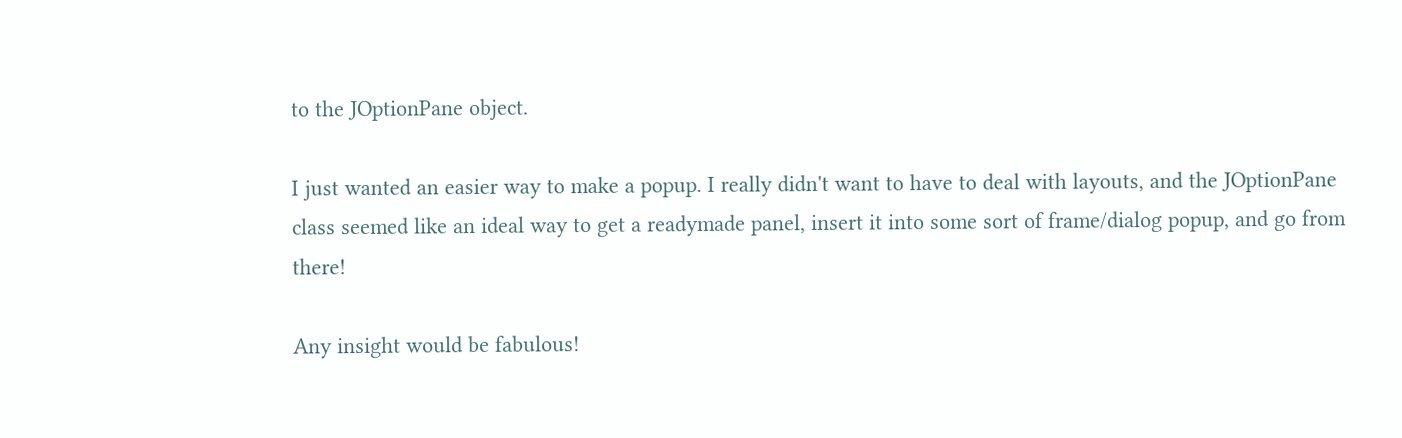to the JOptionPane object.

I just wanted an easier way to make a popup. I really didn't want to have to deal with layouts, and the JOptionPane class seemed like an ideal way to get a readymade panel, insert it into some sort of frame/dialog popup, and go from there!

Any insight would be fabulous!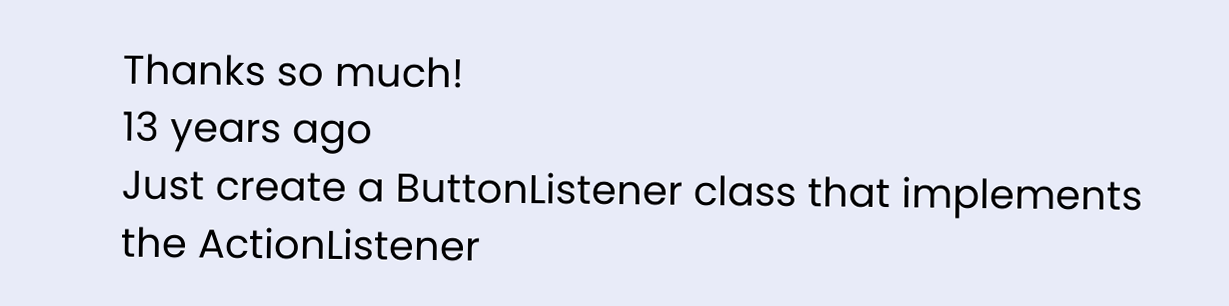Thanks so much!
13 years ago
Just create a ButtonListener class that implements the ActionListener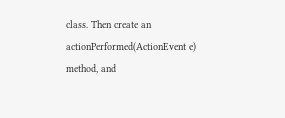class. Then create an actionPerformed(ActionEvent e) method, and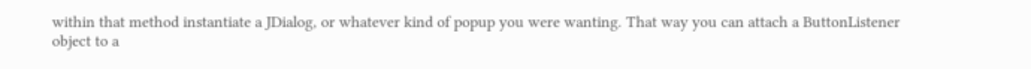within that method instantiate a JDialog, or whatever kind of popup you were wanting. That way you can attach a ButtonListener object to a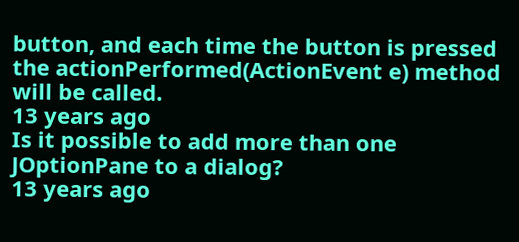button, and each time the button is pressed the actionPerformed(ActionEvent e) method will be called.
13 years ago
Is it possible to add more than one JOptionPane to a dialog?
13 years ago